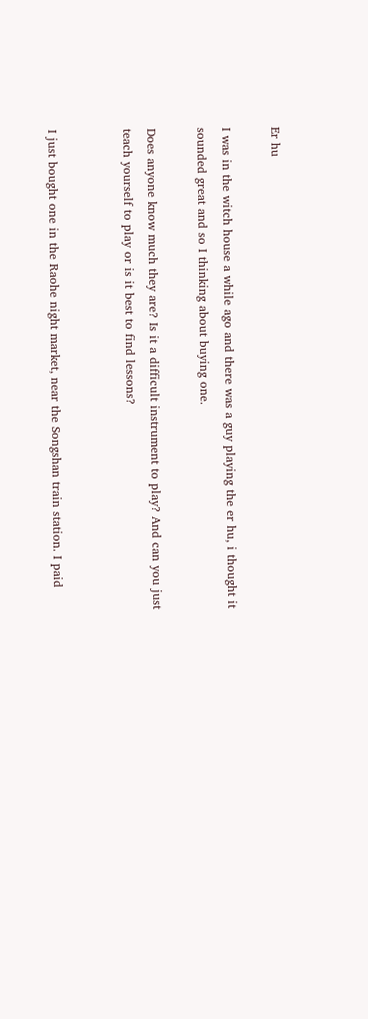Er hu

I was in the witch house a while ago and there was a guy playing the er hu, i thought it sounded great and so I thinking about buying one.

Does anyone know much they are? Is it a difficult instrument to play? And can you just teach yourself to play or is it best to find lessons?


I just bought one in the Raohe night market, near the Songshan train station. I paid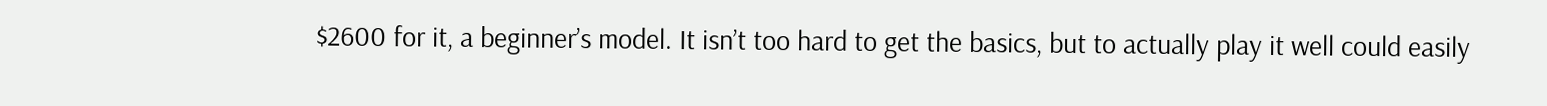$2600 for it, a beginner’s model. It isn’t too hard to get the basics, but to actually play it well could easily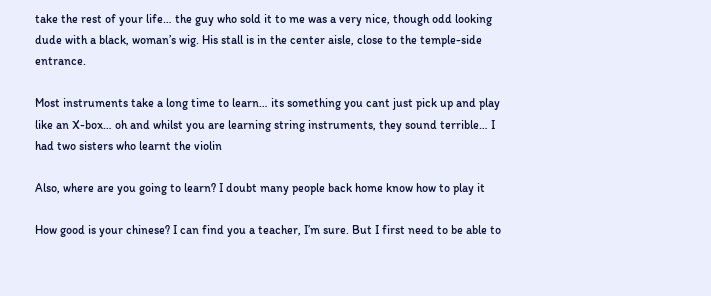take the rest of your life… the guy who sold it to me was a very nice, though odd looking dude with a black, woman’s wig. His stall is in the center aisle, close to the temple-side entrance.

Most instruments take a long time to learn… its something you cant just pick up and play like an X-box… oh and whilst you are learning string instruments, they sound terrible… I had two sisters who learnt the violin

Also, where are you going to learn? I doubt many people back home know how to play it

How good is your chinese? I can find you a teacher, I’m sure. But I first need to be able to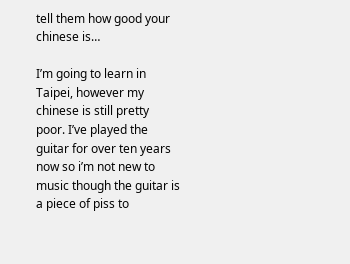tell them how good your chinese is…

I’m going to learn in Taipei, however my chinese is still pretty poor. I’ve played the guitar for over ten years now so i’m not new to music though the guitar is a piece of piss to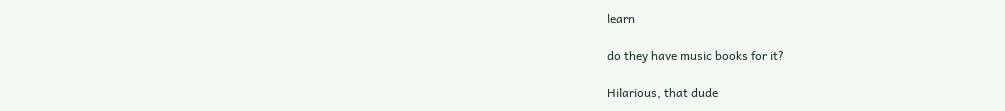learn

do they have music books for it?

Hilarious, that dude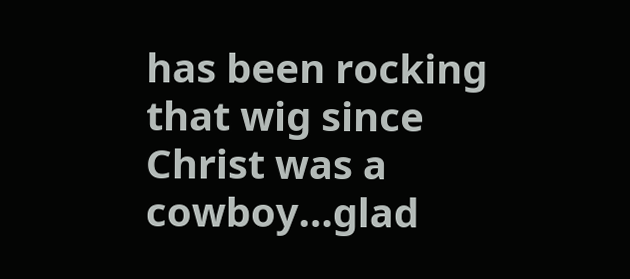has been rocking that wig since Christ was a cowboy…glad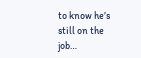to know he’s still on the job…